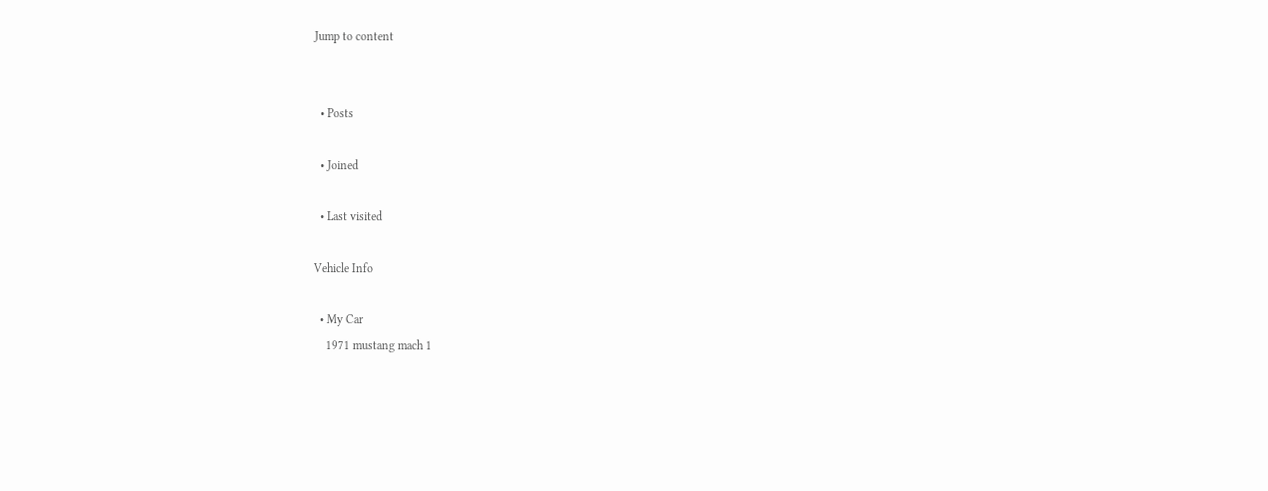Jump to content


  • Posts

  • Joined

  • Last visited

Vehicle Info

  • My Car
    1971 mustang mach 1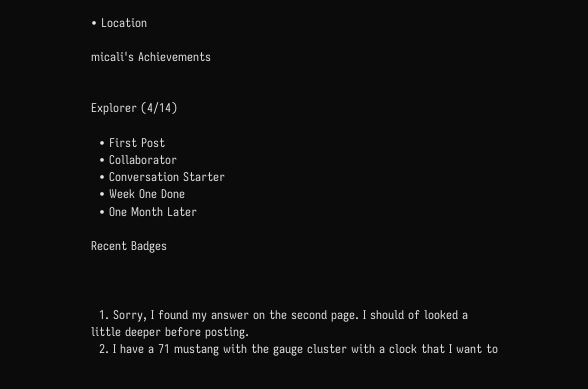• Location

micali's Achievements


Explorer (4/14)

  • First Post
  • Collaborator
  • Conversation Starter
  • Week One Done
  • One Month Later

Recent Badges



  1. Sorry, I found my answer on the second page. I should of looked a little deeper before posting.
  2. I have a 71 mustang with the gauge cluster with a clock that I want to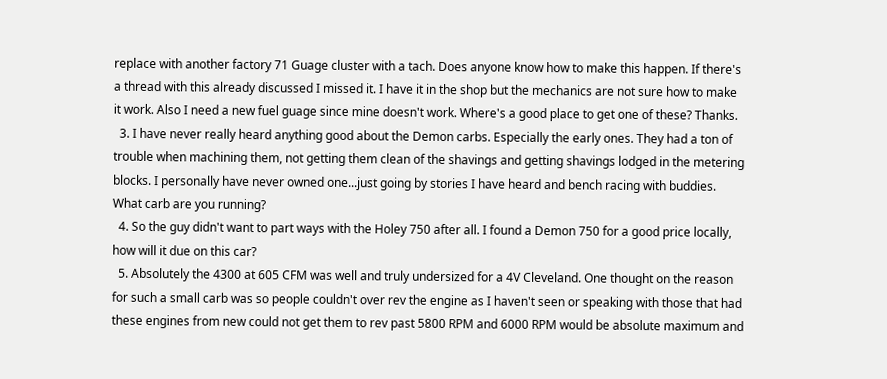replace with another factory 71 Guage cluster with a tach. Does anyone know how to make this happen. If there's a thread with this already discussed I missed it. I have it in the shop but the mechanics are not sure how to make it work. Also I need a new fuel guage since mine doesn't work. Where's a good place to get one of these? Thanks.
  3. I have never really heard anything good about the Demon carbs. Especially the early ones. They had a ton of trouble when machining them, not getting them clean of the shavings and getting shavings lodged in the metering blocks. I personally have never owned one...just going by stories I have heard and bench racing with buddies. What carb are you running?
  4. So the guy didn't want to part ways with the Holey 750 after all. I found a Demon 750 for a good price locally, how will it due on this car?
  5. Absolutely the 4300 at 605 CFM was well and truly undersized for a 4V Cleveland. One thought on the reason for such a small carb was so people couldn't over rev the engine as I haven't seen or speaking with those that had these engines from new could not get them to rev past 5800 RPM and 6000 RPM would be absolute maximum and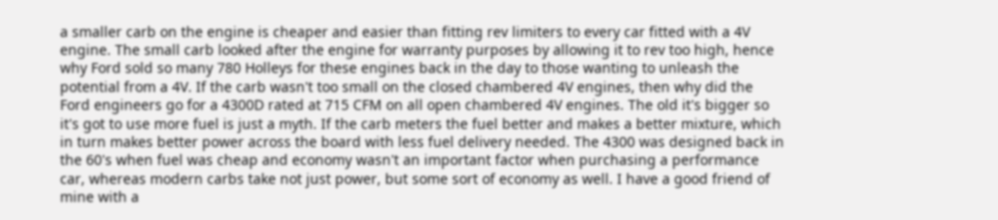a smaller carb on the engine is cheaper and easier than fitting rev limiters to every car fitted with a 4V engine. The small carb looked after the engine for warranty purposes by allowing it to rev too high, hence why Ford sold so many 780 Holleys for these engines back in the day to those wanting to unleash the potential from a 4V. If the carb wasn't too small on the closed chambered 4V engines, then why did the Ford engineers go for a 4300D rated at 715 CFM on all open chambered 4V engines. The old it's bigger so it's got to use more fuel is just a myth. If the carb meters the fuel better and makes a better mixture, which in turn makes better power across the board with less fuel delivery needed. The 4300 was designed back in the 60's when fuel was cheap and economy wasn't an important factor when purchasing a performance car, whereas modern carbs take not just power, but some sort of economy as well. I have a good friend of mine with a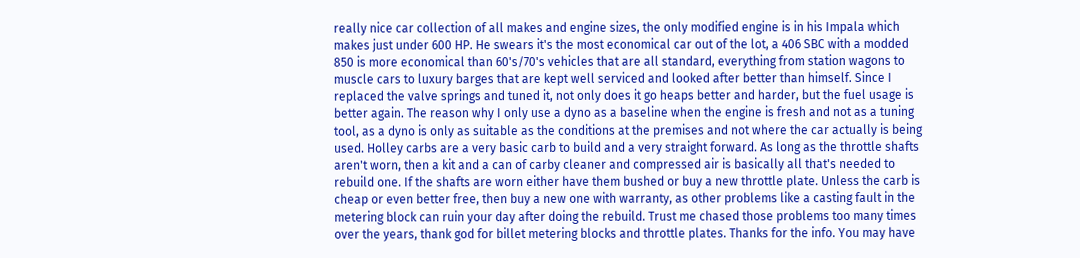really nice car collection of all makes and engine sizes, the only modified engine is in his Impala which makes just under 600 HP. He swears it's the most economical car out of the lot, a 406 SBC with a modded 850 is more economical than 60's/70's vehicles that are all standard, everything from station wagons to muscle cars to luxury barges that are kept well serviced and looked after better than himself. Since I replaced the valve springs and tuned it, not only does it go heaps better and harder, but the fuel usage is better again. The reason why I only use a dyno as a baseline when the engine is fresh and not as a tuning tool, as a dyno is only as suitable as the conditions at the premises and not where the car actually is being used. Holley carbs are a very basic carb to build and a very straight forward. As long as the throttle shafts aren't worn, then a kit and a can of carby cleaner and compressed air is basically all that's needed to rebuild one. If the shafts are worn either have them bushed or buy a new throttle plate. Unless the carb is cheap or even better free, then buy a new one with warranty, as other problems like a casting fault in the metering block can ruin your day after doing the rebuild. Trust me chased those problems too many times over the years, thank god for billet metering blocks and throttle plates. Thanks for the info. You may have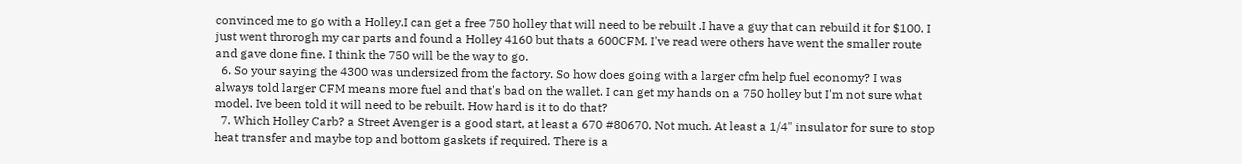convinced me to go with a Holley.I can get a free 750 holley that will need to be rebuilt .I have a guy that can rebuild it for $100. I just went throrogh my car parts and found a Holley 4160 but thats a 600CFM. I've read were others have went the smaller route and gave done fine. I think the 750 will be the way to go.
  6. So your saying the 4300 was undersized from the factory. So how does going with a larger cfm help fuel economy? I was always told larger CFM means more fuel and that's bad on the wallet. I can get my hands on a 750 holley but I'm not sure what model. Ive been told it will need to be rebuilt. How hard is it to do that?
  7. Which Holley Carb? a Street Avenger is a good start, at least a 670 #80670. Not much. At least a 1/4" insulator for sure to stop heat transfer and maybe top and bottom gaskets if required. There is a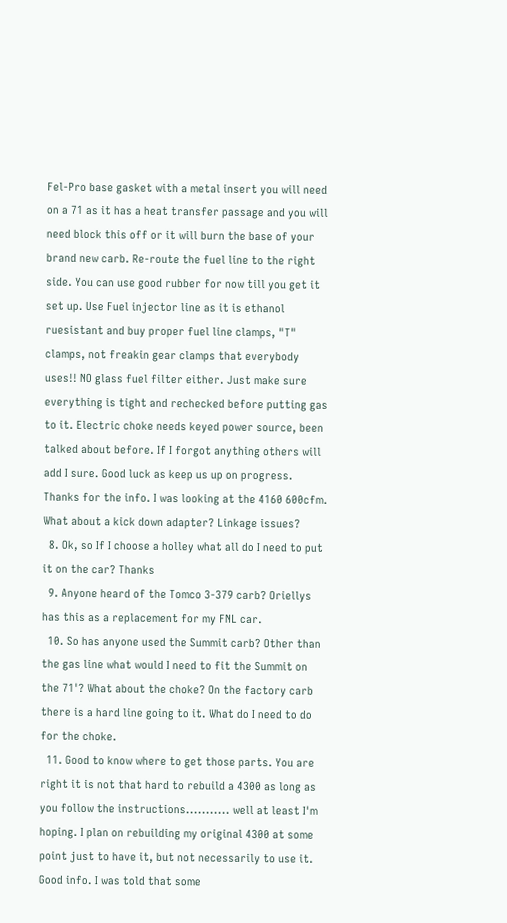Fel-Pro base gasket with a metal insert you will need on a 71 as it has a heat transfer passage and you will need block this off or it will burn the base of your brand new carb. Re-route the fuel line to the right side. You can use good rubber for now till you get it set up. Use Fuel injector line as it is ethanol ruesistant and buy proper fuel line clamps, "T" clamps, not freakin gear clamps that everybody uses!! NO glass fuel filter either. Just make sure everything is tight and rechecked before putting gas to it. Electric choke needs keyed power source, been talked about before. If I forgot anything others will add I sure. Good luck as keep us up on progress. Thanks for the info. I was looking at the 4160 600cfm. What about a kick down adapter? Linkage issues?
  8. Ok, so If I choose a holley what all do I need to put it on the car? Thanks
  9. Anyone heard of the Tomco 3-379 carb? Oriellys has this as a replacement for my FNL car.
  10. So has anyone used the Summit carb? Other than the gas line what would I need to fit the Summit on the 71'? What about the choke? On the factory carb there is a hard line going to it. What do I need to do for the choke.
  11. Good to know where to get those parts. You are right it is not that hard to rebuild a 4300 as long as you follow the instructions........... well at least I'm hoping. I plan on rebuilding my original 4300 at some point just to have it, but not necessarily to use it. Good info. I was told that some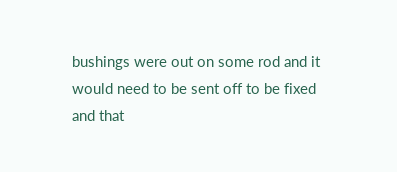bushings were out on some rod and it would need to be sent off to be fixed and that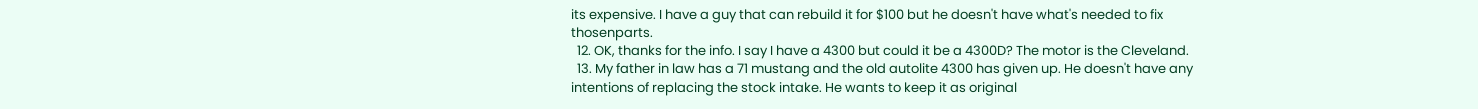its expensive. I have a guy that can rebuild it for $100 but he doesn't have what's needed to fix thosenparts.
  12. OK, thanks for the info. I say I have a 4300 but could it be a 4300D? The motor is the Cleveland.
  13. My father in law has a 71 mustang and the old autolite 4300 has given up. He doesn't have any intentions of replacing the stock intake. He wants to keep it as original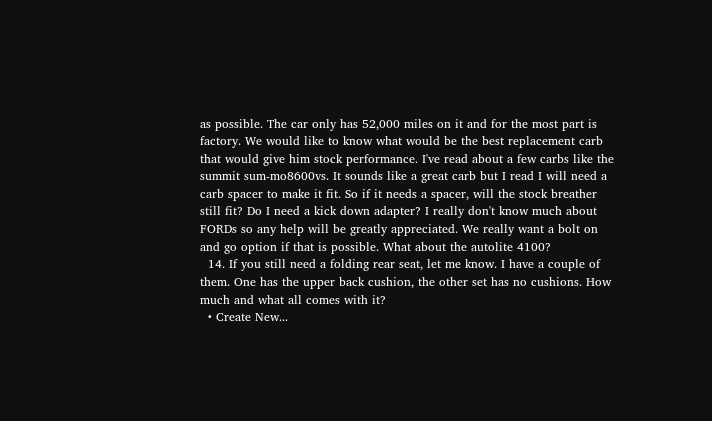as possible. The car only has 52,000 miles on it and for the most part is factory. We would like to know what would be the best replacement carb that would give him stock performance. I've read about a few carbs like the summit sum-mo8600vs. It sounds like a great carb but I read I will need a carb spacer to make it fit. So if it needs a spacer, will the stock breather still fit? Do I need a kick down adapter? I really don't know much about FORDs so any help will be greatly appreciated. We really want a bolt on and go option if that is possible. What about the autolite 4100?
  14. If you still need a folding rear seat, let me know. I have a couple of them. One has the upper back cushion, the other set has no cushions. How much and what all comes with it?
  • Create New...